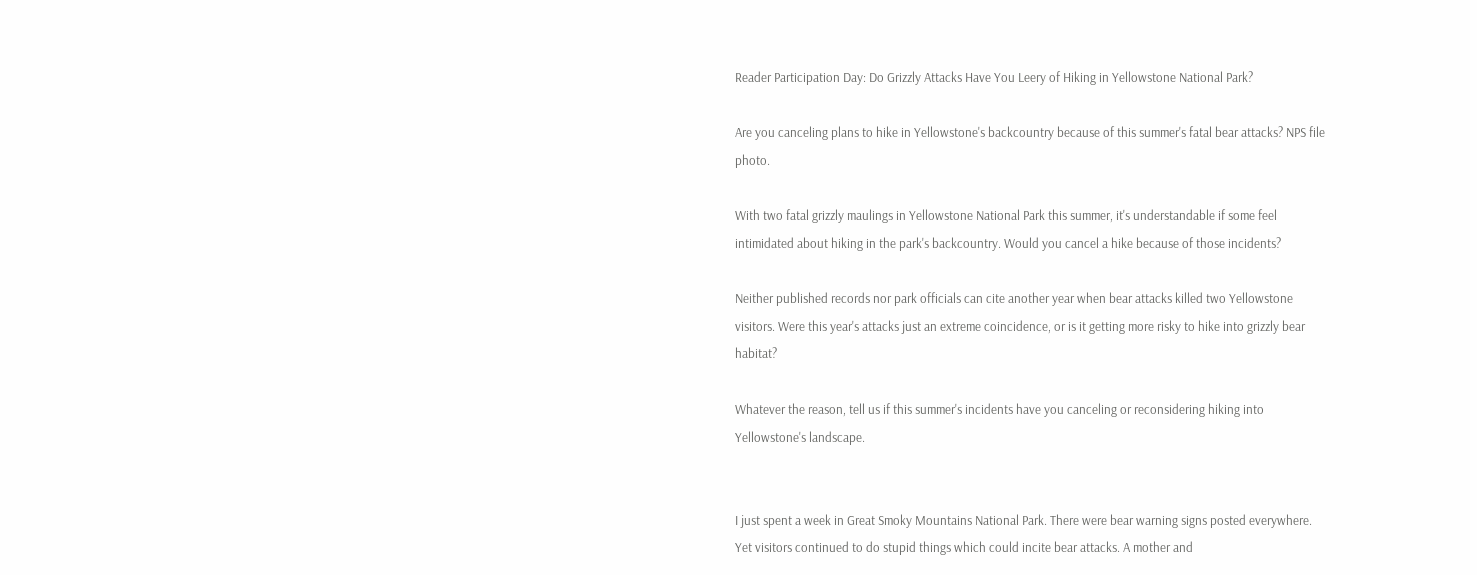Reader Participation Day: Do Grizzly Attacks Have You Leery of Hiking in Yellowstone National Park?

Are you canceling plans to hike in Yellowstone's backcountry because of this summer's fatal bear attacks? NPS file photo.

With two fatal grizzly maulings in Yellowstone National Park this summer, it's understandable if some feel intimidated about hiking in the park's backcountry. Would you cancel a hike because of those incidents?

Neither published records nor park officials can cite another year when bear attacks killed two Yellowstone visitors. Were this year's attacks just an extreme coincidence, or is it getting more risky to hike into grizzly bear habitat?

Whatever the reason, tell us if this summer's incidents have you canceling or reconsidering hiking into Yellowstone's landscape.


I just spent a week in Great Smoky Mountains National Park. There were bear warning signs posted everywhere. Yet visitors continued to do stupid things which could incite bear attacks. A mother and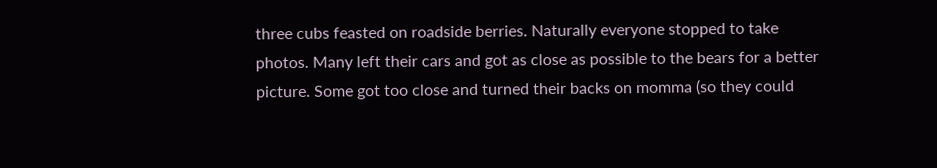three cubs feasted on roadside berries. Naturally everyone stopped to take photos. Many left their cars and got as close as possible to the bears for a better picture. Some got too close and turned their backs on momma (so they could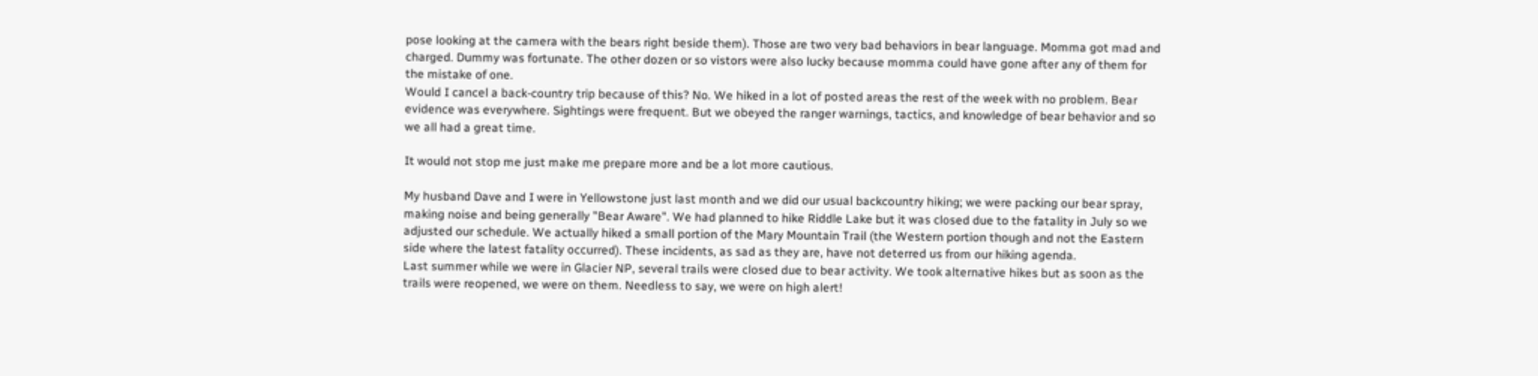pose looking at the camera with the bears right beside them). Those are two very bad behaviors in bear language. Momma got mad and charged. Dummy was fortunate. The other dozen or so vistors were also lucky because momma could have gone after any of them for the mistake of one.
Would I cancel a back-country trip because of this? No. We hiked in a lot of posted areas the rest of the week with no problem. Bear evidence was everywhere. Sightings were frequent. But we obeyed the ranger warnings, tactics, and knowledge of bear behavior and so we all had a great time.

It would not stop me just make me prepare more and be a lot more cautious.

My husband Dave and I were in Yellowstone just last month and we did our usual backcountry hiking; we were packing our bear spray, making noise and being generally "Bear Aware". We had planned to hike Riddle Lake but it was closed due to the fatality in July so we adjusted our schedule. We actually hiked a small portion of the Mary Mountain Trail (the Western portion though and not the Eastern side where the latest fatality occurred). These incidents, as sad as they are, have not deterred us from our hiking agenda.
Last summer while we were in Glacier NP, several trails were closed due to bear activity. We took alternative hikes but as soon as the trails were reopened, we were on them. Needless to say, we were on high alert!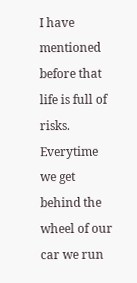I have mentioned before that life is full of risks. Everytime we get behind the wheel of our car we run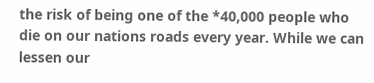the risk of being one of the *40,000 people who die on our nations roads every year. While we can lessen our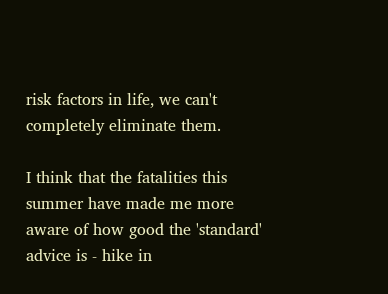risk factors in life, we can't completely eliminate them.

I think that the fatalities this summer have made me more aware of how good the 'standard' advice is - hike in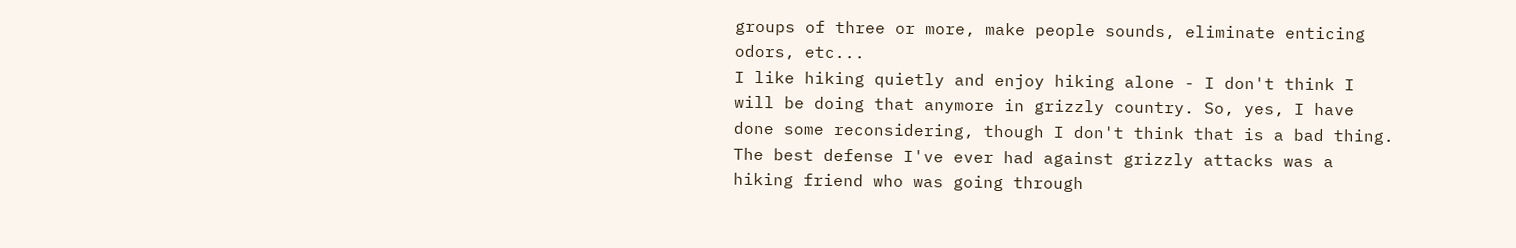groups of three or more, make people sounds, eliminate enticing odors, etc...
I like hiking quietly and enjoy hiking alone - I don't think I will be doing that anymore in grizzly country. So, yes, I have done some reconsidering, though I don't think that is a bad thing.
The best defense I've ever had against grizzly attacks was a hiking friend who was going through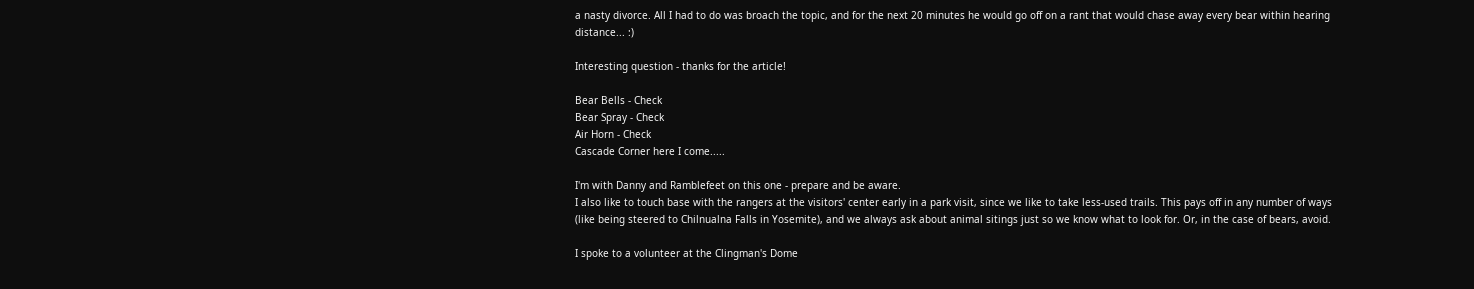a nasty divorce. All I had to do was broach the topic, and for the next 20 minutes he would go off on a rant that would chase away every bear within hearing distance... :)

Interesting question - thanks for the article!

Bear Bells - Check
Bear Spray - Check
Air Horn - Check
Cascade Corner here I come.....

I'm with Danny and Ramblefeet on this one - prepare and be aware.
I also like to touch base with the rangers at the visitors' center early in a park visit, since we like to take less-used trails. This pays off in any number of ways (like being steered to Chilnualna Falls in Yosemite), and we always ask about animal sitings just so we know what to look for. Or, in the case of bears, avoid.

I spoke to a volunteer at the Clingman's Dome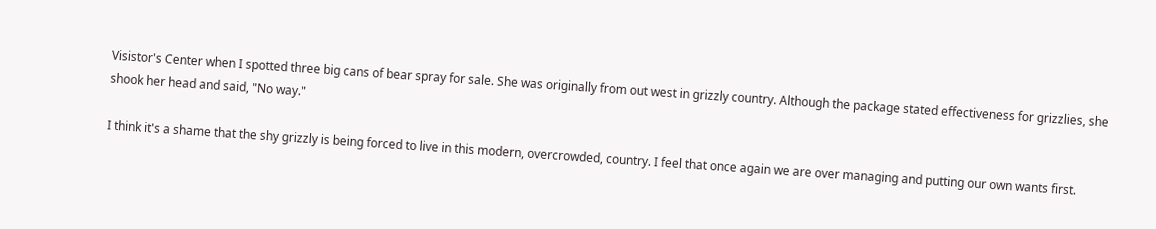Visistor's Center when I spotted three big cans of bear spray for sale. She was originally from out west in grizzly country. Although the package stated effectiveness for grizzlies, she shook her head and said, "No way."

I think it's a shame that the shy grizzly is being forced to live in this modern, overcrowded, country. I feel that once again we are over managing and putting our own wants first.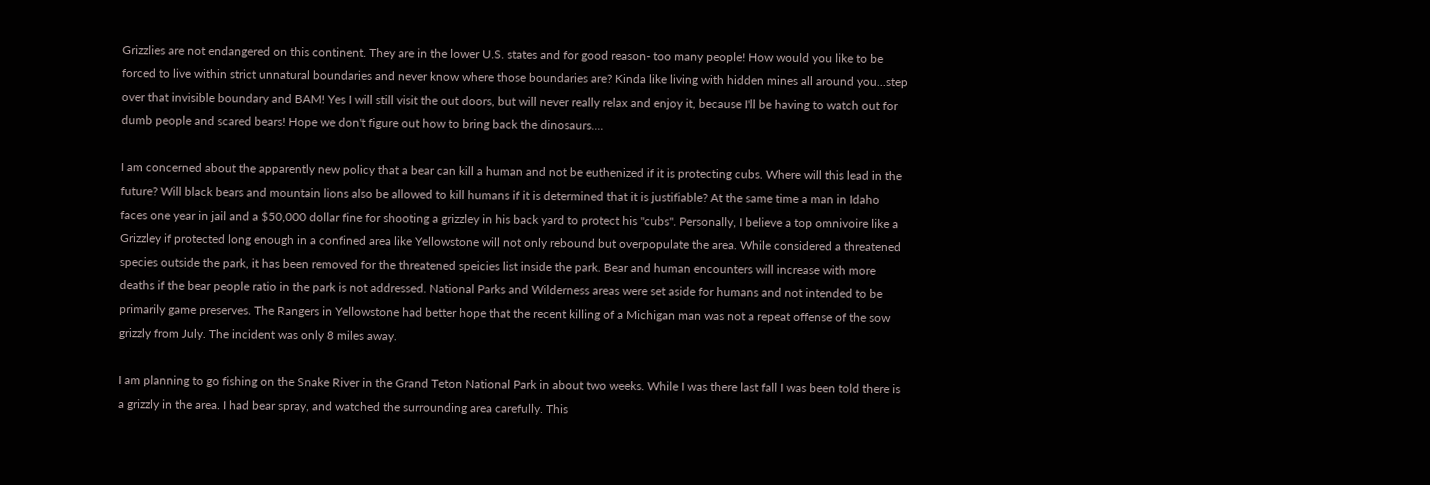Grizzlies are not endangered on this continent. They are in the lower U.S. states and for good reason- too many people! How would you like to be forced to live within strict unnatural boundaries and never know where those boundaries are? Kinda like living with hidden mines all around you...step over that invisible boundary and BAM! Yes I will still visit the out doors, but will never really relax and enjoy it, because I'll be having to watch out for dumb people and scared bears! Hope we don't figure out how to bring back the dinosaurs....

I am concerned about the apparently new policy that a bear can kill a human and not be euthenized if it is protecting cubs. Where will this lead in the future? Will black bears and mountain lions also be allowed to kill humans if it is determined that it is justifiable? At the same time a man in Idaho faces one year in jail and a $50,000 dollar fine for shooting a grizzley in his back yard to protect his "cubs". Personally, I believe a top omnivoire like a Grizzley if protected long enough in a confined area like Yellowstone will not only rebound but overpopulate the area. While considered a threatened species outside the park, it has been removed for the threatened speicies list inside the park. Bear and human encounters will increase with more deaths if the bear people ratio in the park is not addressed. National Parks and Wilderness areas were set aside for humans and not intended to be primarily game preserves. The Rangers in Yellowstone had better hope that the recent killing of a Michigan man was not a repeat offense of the sow grizzly from July. The incident was only 8 miles away.

I am planning to go fishing on the Snake River in the Grand Teton National Park in about two weeks. While I was there last fall I was been told there is a grizzly in the area. I had bear spray, and watched the surrounding area carefully. This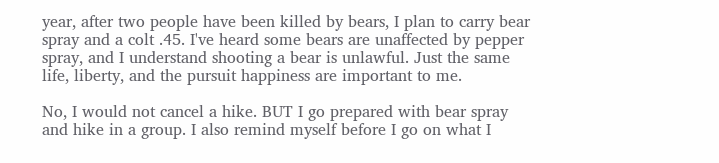year, after two people have been killed by bears, I plan to carry bear spray and a colt .45. I've heard some bears are unaffected by pepper spray, and I understand shooting a bear is unlawful. Just the same life, liberty, and the pursuit happiness are important to me.

No, I would not cancel a hike. BUT I go prepared with bear spray and hike in a group. I also remind myself before I go on what I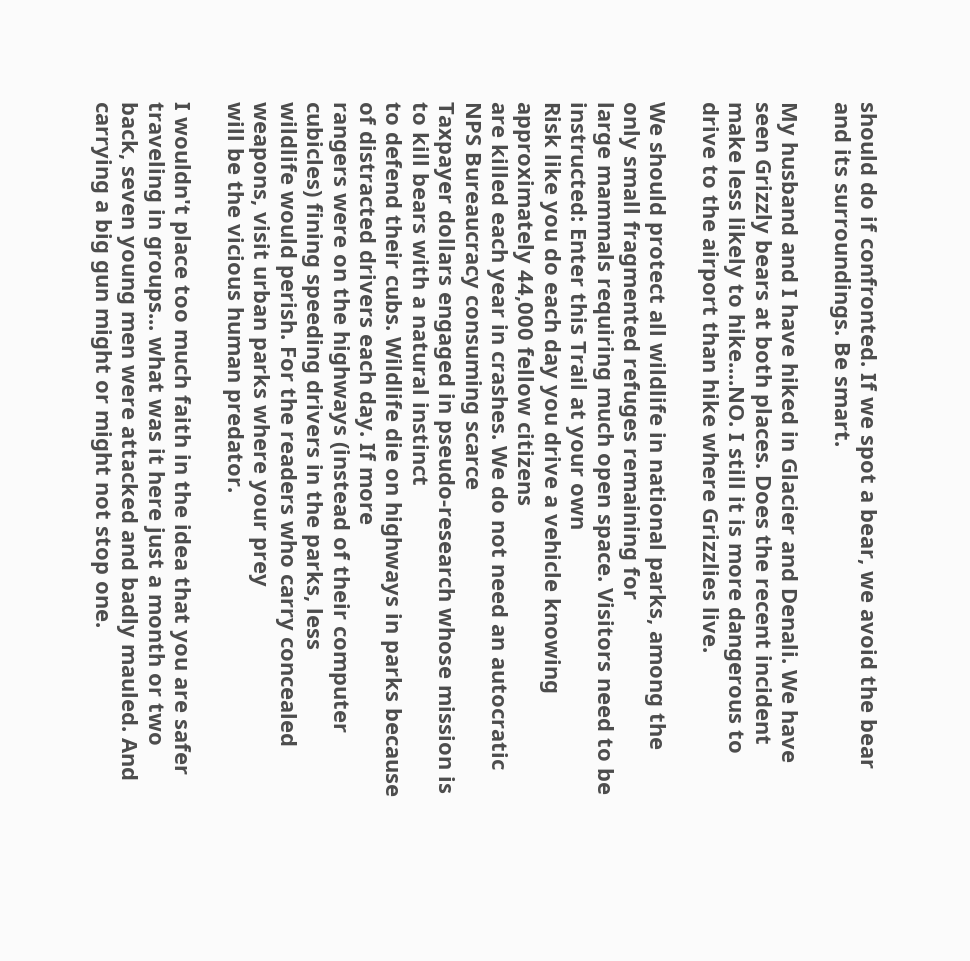should do if confronted. If we spot a bear, we avoid the bear and its surroundings. Be smart.

My husband and I have hiked in Glacier and Denali. We have seen Grizzly bears at both places. Does the recent incident make less likely to hike....NO. I still it is more dangerous to drive to the airport than hike where Grizzlies live.

We should protect all wildlife in national parks, among the only small fragmented refuges remaining for
large mammals requiring much open space. Visitors need to be instructed: Enter this Trail at your own
Risk like you do each day you drive a vehicle knowing approximately 44,000 fellow citizens
are killed each year in crashes. We do not need an autocratic NPS Bureaucracy consuming scarce
Taxpayer dollars engaged in pseudo-research whose mission is to kill bears with a natural instinct
to defend their cubs. Wildlife die on highways in parks because of distracted drivers each day. If more
rangers were on the highways (instead of their computer cubicles) fining speeding drivers in the parks, less
wildlife would perish. For the readers who carry concealed weapons, visit urban parks where your prey
will be the vicious human predator.

I wouldn't place too much faith in the idea that you are safer traveling in groups... what was it here just a month or two back, seven young men were attacked and badly mauled. And carrying a big gun might or might not stop one.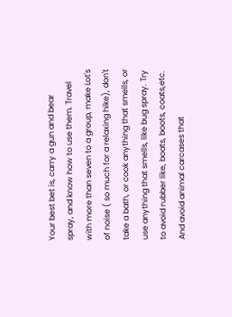Your best bet is, carry a gun and bear spray, and know how to use them. Travel with more than seven to a group, make Lot's of noise ( so much for a relaxing hike), don't take a bath, or cook anything that smells, or use anything that smells, like bug spray. Try to avoid rubber like, boats, boots, coats,etc. And avoid animal carcases that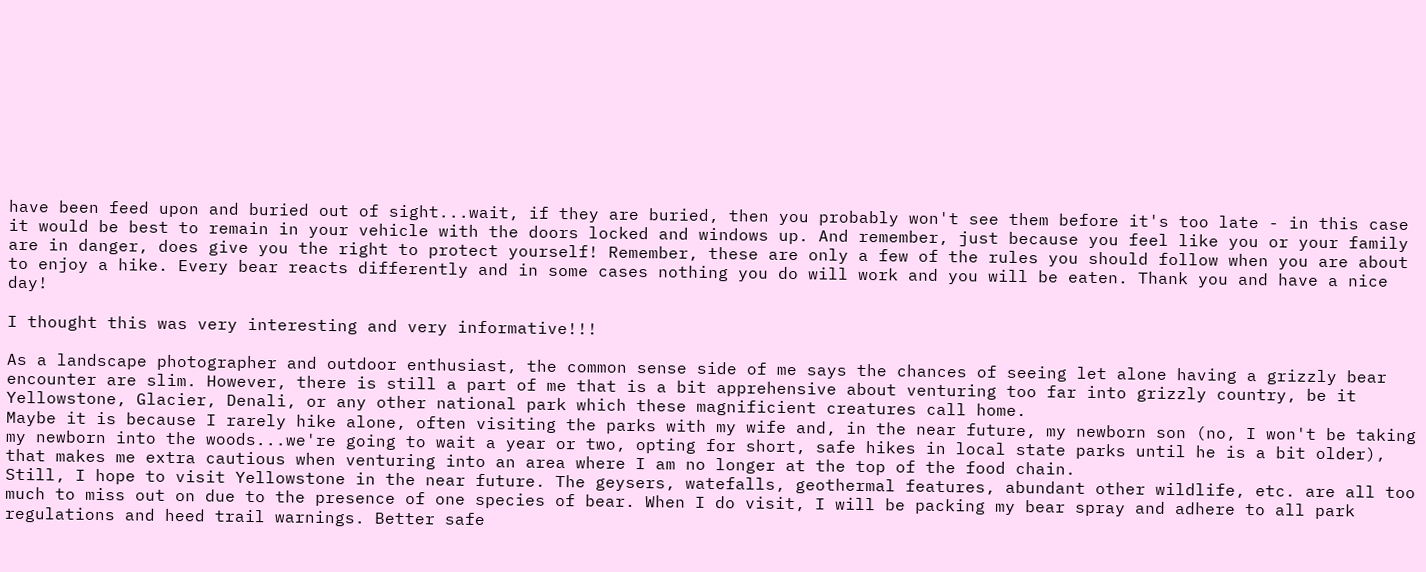have been feed upon and buried out of sight...wait, if they are buried, then you probably won't see them before it's too late - in this case it would be best to remain in your vehicle with the doors locked and windows up. And remember, just because you feel like you or your family are in danger, does give you the right to protect yourself! Remember, these are only a few of the rules you should follow when you are about to enjoy a hike. Every bear reacts differently and in some cases nothing you do will work and you will be eaten. Thank you and have a nice day!

I thought this was very interesting and very informative!!!

As a landscape photographer and outdoor enthusiast, the common sense side of me says the chances of seeing let alone having a grizzly bear encounter are slim. However, there is still a part of me that is a bit apprehensive about venturing too far into grizzly country, be it Yellowstone, Glacier, Denali, or any other national park which these magnificient creatures call home.
Maybe it is because I rarely hike alone, often visiting the parks with my wife and, in the near future, my newborn son (no, I won't be taking my newborn into the woods...we're going to wait a year or two, opting for short, safe hikes in local state parks until he is a bit older), that makes me extra cautious when venturing into an area where I am no longer at the top of the food chain.
Still, I hope to visit Yellowstone in the near future. The geysers, watefalls, geothermal features, abundant other wildlife, etc. are all too much to miss out on due to the presence of one species of bear. When I do visit, I will be packing my bear spray and adhere to all park regulations and heed trail warnings. Better safe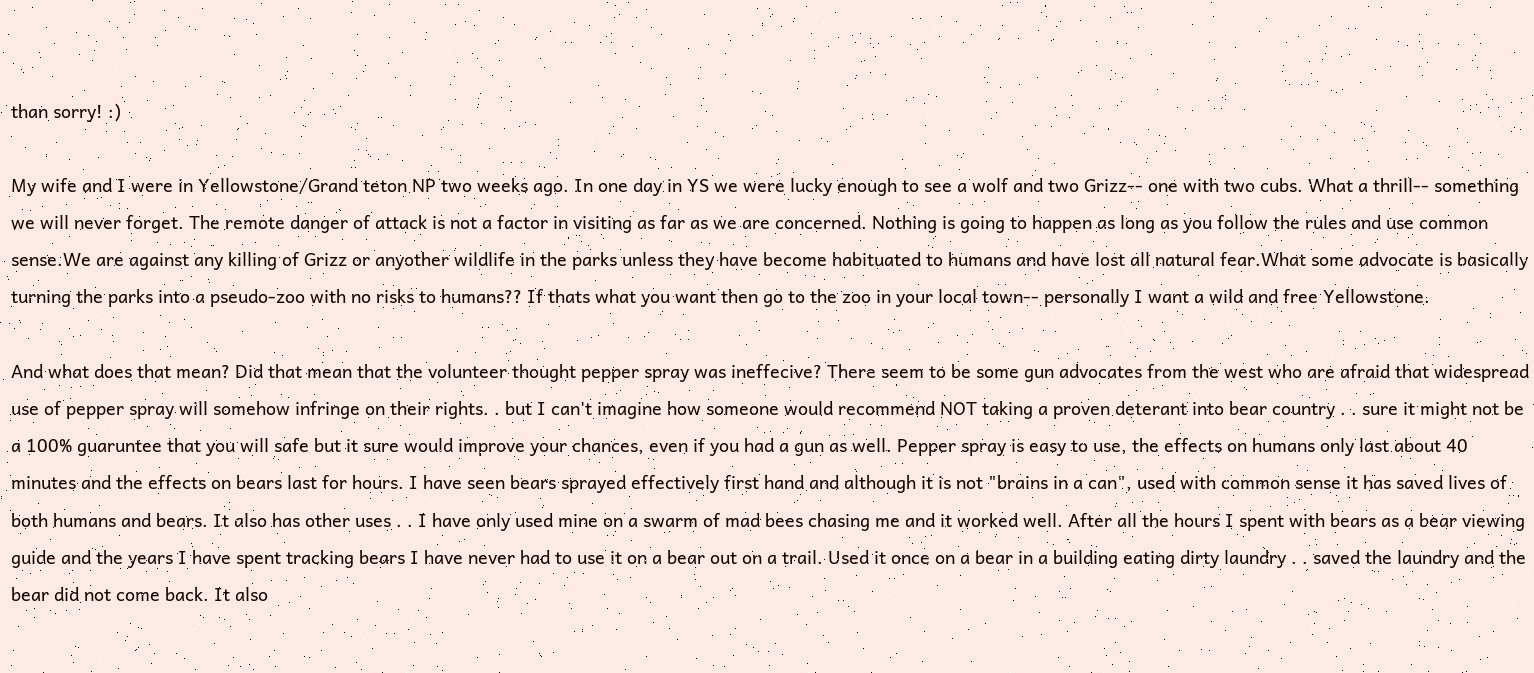than sorry! :)

My wife and I were in Yellowstone/Grand teton NP two weeks ago. In one day in YS we were lucky enough to see a wolf and two Grizz-- one with two cubs. What a thrill-- something we will never forget. The remote danger of attack is not a factor in visiting as far as we are concerned. Nothing is going to happen as long as you follow the rules and use common sense.We are against any killing of Grizz or anyother wildlife in the parks unless they have become habituated to humans and have lost all natural fear.What some advocate is basically turning the parks into a pseudo-zoo with no risks to humans?? If thats what you want then go to the zoo in your local town-- personally I want a wild and free Yellowstone.

And what does that mean? Did that mean that the volunteer thought pepper spray was ineffecive? There seem to be some gun advocates from the west who are afraid that widespread use of pepper spray will somehow infringe on their rights. . but I can't imagine how someone would recommend NOT taking a proven deterant into bear country . . sure it might not be a 100% guaruntee that you will safe but it sure would improve your chances, even if you had a gun as well. Pepper spray is easy to use, the effects on humans only last about 40 minutes and the effects on bears last for hours. I have seen bears sprayed effectively first hand and although it is not "brains in a can", used with common sense it has saved lives of both humans and bears. It also has other uses . . I have only used mine on a swarm of mad bees chasing me and it worked well. After all the hours I spent with bears as a bear viewing guide and the years I have spent tracking bears I have never had to use it on a bear out on a trail. Used it once on a bear in a building eating dirty laundry . . saved the laundry and the bear did not come back. It also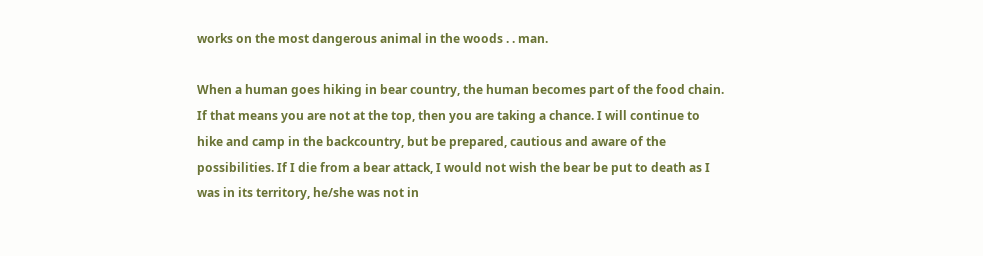works on the most dangerous animal in the woods . . man.

When a human goes hiking in bear country, the human becomes part of the food chain. If that means you are not at the top, then you are taking a chance. I will continue to hike and camp in the backcountry, but be prepared, cautious and aware of the possibilities. If I die from a bear attack, I would not wish the bear be put to death as I was in its territory, he/she was not in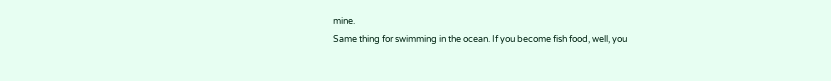mine.
Same thing for swimming in the ocean. If you become fish food, well, you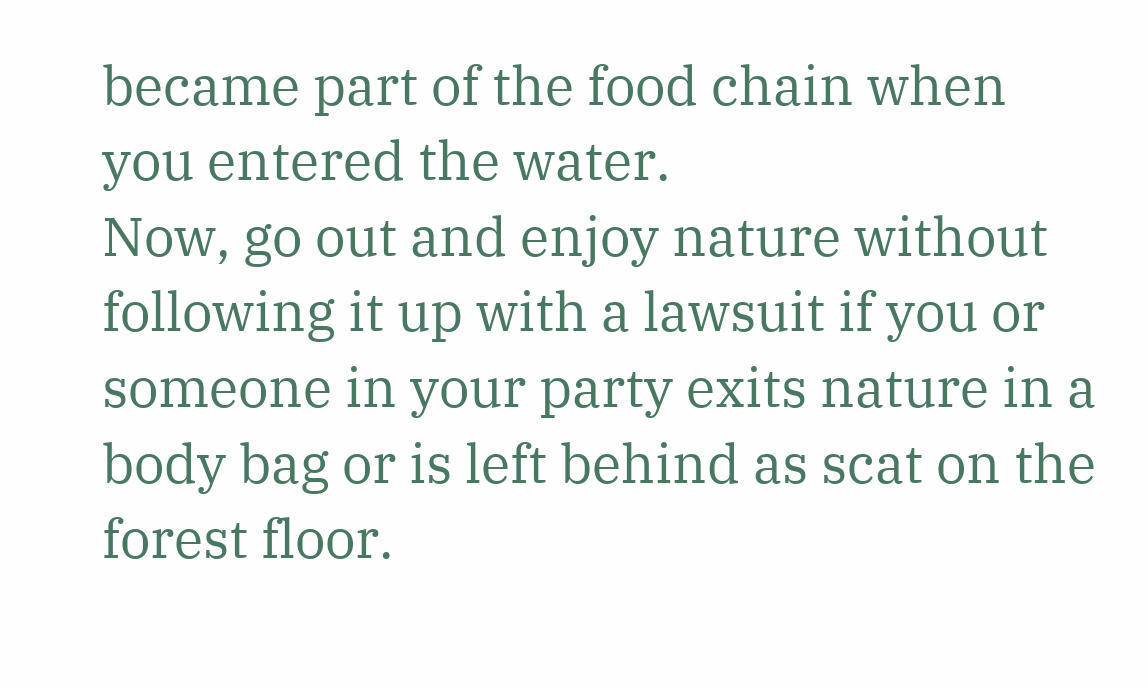became part of the food chain when you entered the water.
Now, go out and enjoy nature without following it up with a lawsuit if you or someone in your party exits nature in a body bag or is left behind as scat on the forest floor.